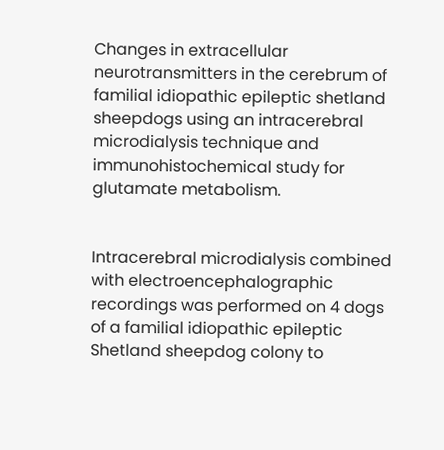Changes in extracellular neurotransmitters in the cerebrum of familial idiopathic epileptic shetland sheepdogs using an intracerebral microdialysis technique and immunohistochemical study for glutamate metabolism.


Intracerebral microdialysis combined with electroencephalographic recordings was performed on 4 dogs of a familial idiopathic epileptic Shetland sheepdog colony to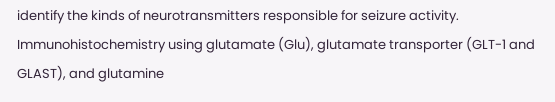identify the kinds of neurotransmitters responsible for seizure activity. Immunohistochemistry using glutamate (Glu), glutamate transporter (GLT-1 and GLAST), and glutamine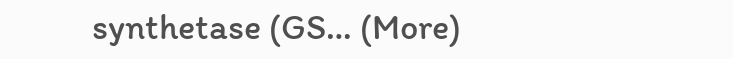synthetase (GS… (More)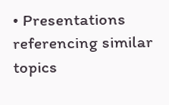• Presentations referencing similar topics